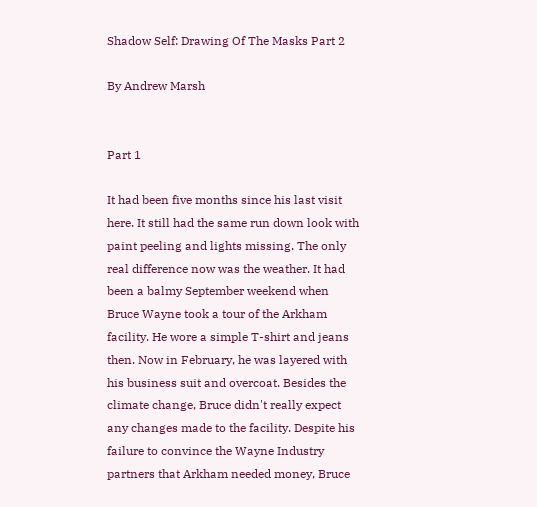Shadow Self: Drawing Of The Masks Part 2

By Andrew Marsh


Part 1

It had been five months since his last visit here. It still had the same run down look with paint peeling and lights missing. The only real difference now was the weather. It had been a balmy September weekend when Bruce Wayne took a tour of the Arkham facility. He wore a simple T-shirt and jeans then. Now in February, he was layered with his business suit and overcoat. Besides the climate change, Bruce didn't really expect any changes made to the facility. Despite his failure to convince the Wayne Industry partners that Arkham needed money, Bruce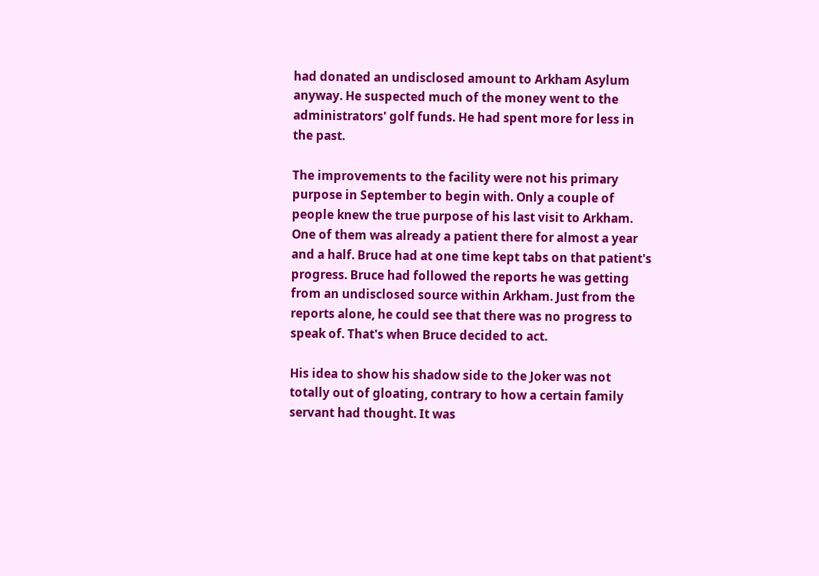had donated an undisclosed amount to Arkham Asylum anyway. He suspected much of the money went to the administrators' golf funds. He had spent more for less in the past.

The improvements to the facility were not his primary purpose in September to begin with. Only a couple of people knew the true purpose of his last visit to Arkham. One of them was already a patient there for almost a year and a half. Bruce had at one time kept tabs on that patient's progress. Bruce had followed the reports he was getting from an undisclosed source within Arkham. Just from the reports alone, he could see that there was no progress to speak of. That's when Bruce decided to act.

His idea to show his shadow side to the Joker was not totally out of gloating, contrary to how a certain family servant had thought. It was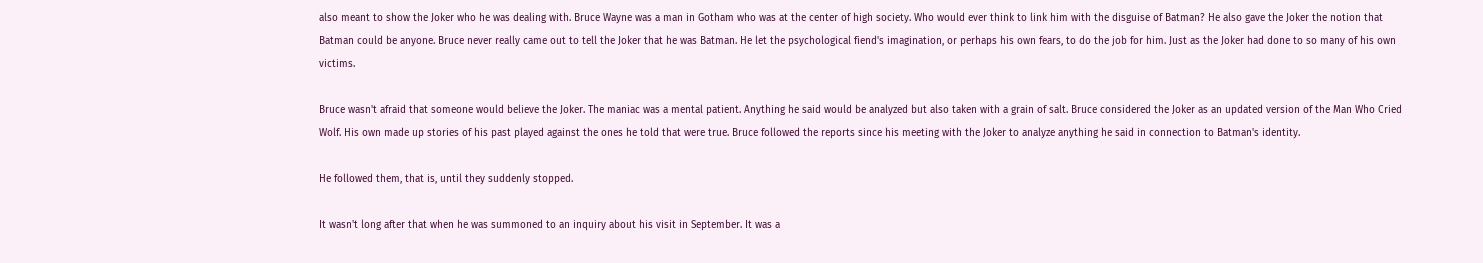also meant to show the Joker who he was dealing with. Bruce Wayne was a man in Gotham who was at the center of high society. Who would ever think to link him with the disguise of Batman? He also gave the Joker the notion that Batman could be anyone. Bruce never really came out to tell the Joker that he was Batman. He let the psychological fiend's imagination, or perhaps his own fears, to do the job for him. Just as the Joker had done to so many of his own victims.

Bruce wasn't afraid that someone would believe the Joker. The maniac was a mental patient. Anything he said would be analyzed but also taken with a grain of salt. Bruce considered the Joker as an updated version of the Man Who Cried Wolf. His own made up stories of his past played against the ones he told that were true. Bruce followed the reports since his meeting with the Joker to analyze anything he said in connection to Batman's identity.

He followed them, that is, until they suddenly stopped.

It wasn't long after that when he was summoned to an inquiry about his visit in September. It was a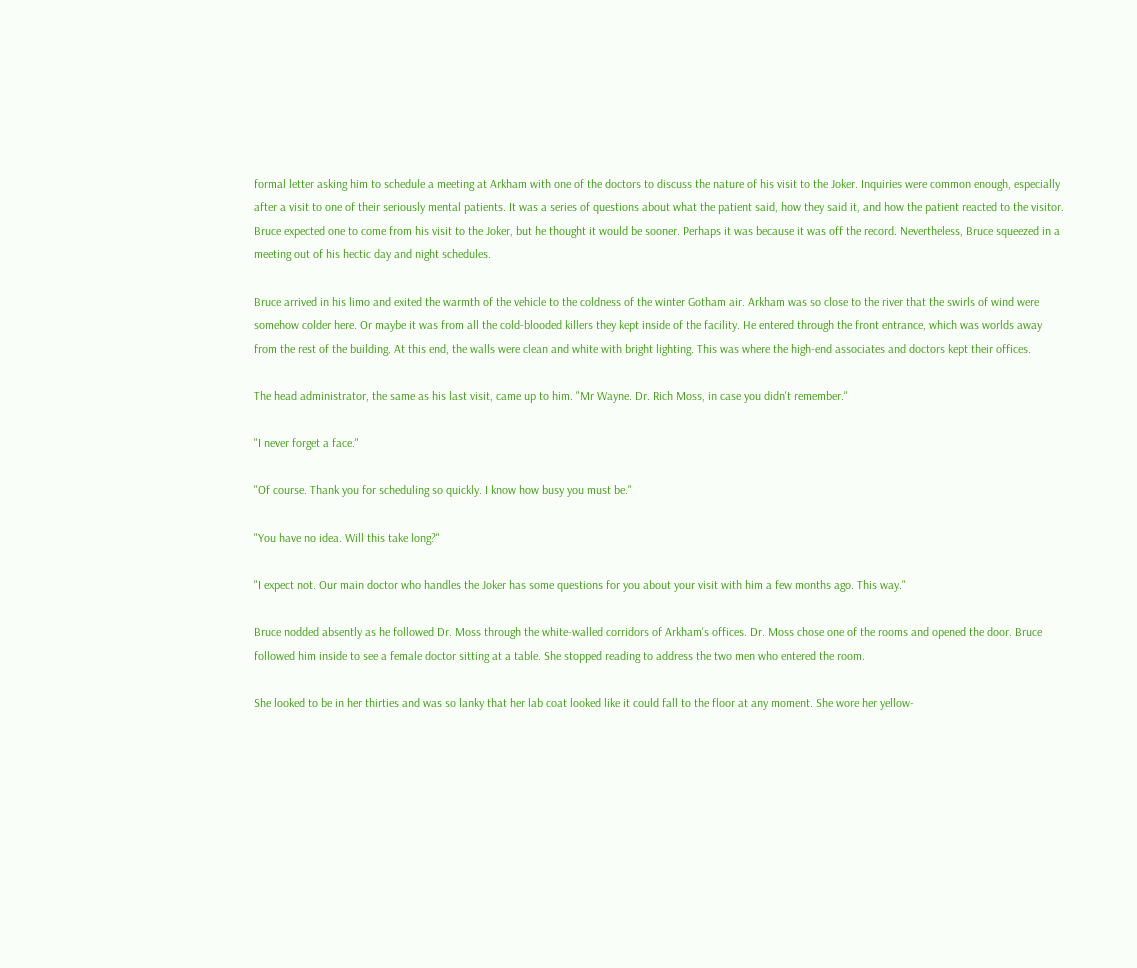formal letter asking him to schedule a meeting at Arkham with one of the doctors to discuss the nature of his visit to the Joker. Inquiries were common enough, especially after a visit to one of their seriously mental patients. It was a series of questions about what the patient said, how they said it, and how the patient reacted to the visitor. Bruce expected one to come from his visit to the Joker, but he thought it would be sooner. Perhaps it was because it was off the record. Nevertheless, Bruce squeezed in a meeting out of his hectic day and night schedules.

Bruce arrived in his limo and exited the warmth of the vehicle to the coldness of the winter Gotham air. Arkham was so close to the river that the swirls of wind were somehow colder here. Or maybe it was from all the cold-blooded killers they kept inside of the facility. He entered through the front entrance, which was worlds away from the rest of the building. At this end, the walls were clean and white with bright lighting. This was where the high-end associates and doctors kept their offices.

The head administrator, the same as his last visit, came up to him. "Mr Wayne. Dr. Rich Moss, in case you didn't remember."

"I never forget a face."

"Of course. Thank you for scheduling so quickly. I know how busy you must be."

"You have no idea. Will this take long?"

"I expect not. Our main doctor who handles the Joker has some questions for you about your visit with him a few months ago. This way."

Bruce nodded absently as he followed Dr. Moss through the white-walled corridors of Arkham's offices. Dr. Moss chose one of the rooms and opened the door. Bruce followed him inside to see a female doctor sitting at a table. She stopped reading to address the two men who entered the room.

She looked to be in her thirties and was so lanky that her lab coat looked like it could fall to the floor at any moment. She wore her yellow-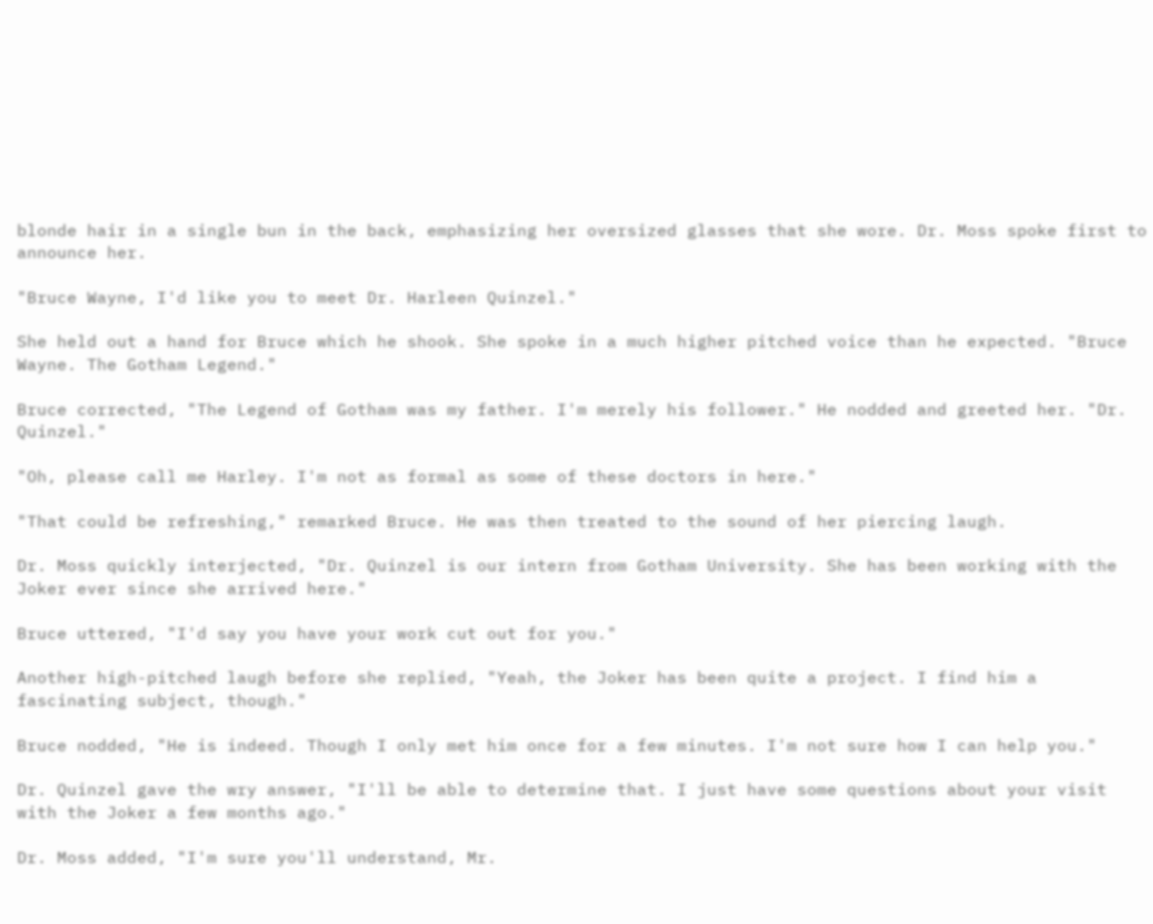blonde hair in a single bun in the back, emphasizing her oversized glasses that she wore. Dr. Moss spoke first to announce her.

"Bruce Wayne, I'd like you to meet Dr. Harleen Quinzel."

She held out a hand for Bruce which he shook. She spoke in a much higher pitched voice than he expected. "Bruce Wayne. The Gotham Legend."

Bruce corrected, "The Legend of Gotham was my father. I'm merely his follower." He nodded and greeted her. "Dr. Quinzel."

"Oh, please call me Harley. I'm not as formal as some of these doctors in here."

"That could be refreshing," remarked Bruce. He was then treated to the sound of her piercing laugh.

Dr. Moss quickly interjected, "Dr. Quinzel is our intern from Gotham University. She has been working with the Joker ever since she arrived here."

Bruce uttered, "I'd say you have your work cut out for you."

Another high-pitched laugh before she replied, "Yeah, the Joker has been quite a project. I find him a fascinating subject, though."

Bruce nodded, "He is indeed. Though I only met him once for a few minutes. I'm not sure how I can help you."

Dr. Quinzel gave the wry answer, "I'll be able to determine that. I just have some questions about your visit with the Joker a few months ago."

Dr. Moss added, "I'm sure you'll understand, Mr.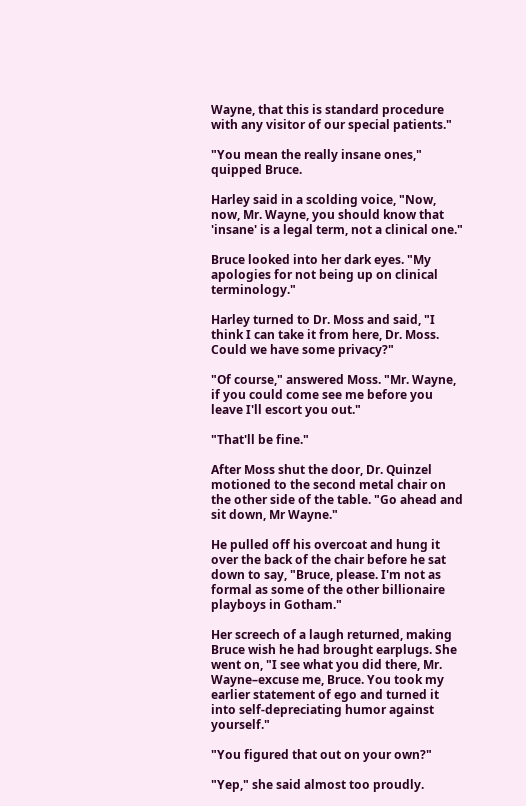Wayne, that this is standard procedure with any visitor of our special patients."

"You mean the really insane ones," quipped Bruce.

Harley said in a scolding voice, "Now, now, Mr. Wayne, you should know that 'insane' is a legal term, not a clinical one."

Bruce looked into her dark eyes. "My apologies for not being up on clinical terminology."

Harley turned to Dr. Moss and said, "I think I can take it from here, Dr. Moss. Could we have some privacy?"

"Of course," answered Moss. "Mr. Wayne, if you could come see me before you leave I'll escort you out."

"That'll be fine."

After Moss shut the door, Dr. Quinzel motioned to the second metal chair on the other side of the table. "Go ahead and sit down, Mr Wayne."

He pulled off his overcoat and hung it over the back of the chair before he sat down to say, "Bruce, please. I'm not as formal as some of the other billionaire playboys in Gotham."

Her screech of a laugh returned, making Bruce wish he had brought earplugs. She went on, "I see what you did there, Mr. Wayne–excuse me, Bruce. You took my earlier statement of ego and turned it into self-depreciating humor against yourself."

"You figured that out on your own?"

"Yep," she said almost too proudly.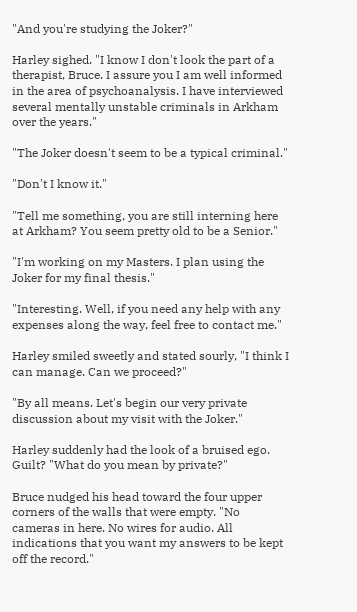"And you're studying the Joker?"

Harley sighed. "I know I don't look the part of a therapist, Bruce. I assure you I am well informed in the area of psychoanalysis. I have interviewed several mentally unstable criminals in Arkham over the years."

"The Joker doesn't seem to be a typical criminal."

"Don't I know it."

"Tell me something, you are still interning here at Arkham? You seem pretty old to be a Senior."

"I'm working on my Masters. I plan using the Joker for my final thesis."

"Interesting. Well, if you need any help with any expenses along the way, feel free to contact me."

Harley smiled sweetly and stated sourly, "I think I can manage. Can we proceed?"

"By all means. Let's begin our very private discussion about my visit with the Joker."

Harley suddenly had the look of a bruised ego. Guilt? "What do you mean by private?"

Bruce nudged his head toward the four upper corners of the walls that were empty. "No cameras in here. No wires for audio. All indications that you want my answers to be kept off the record."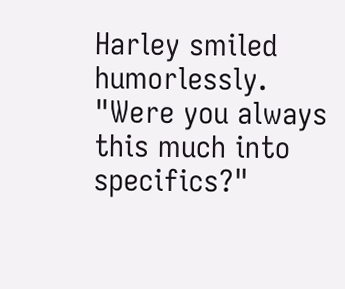Harley smiled humorlessly. "Were you always this much into specifics?"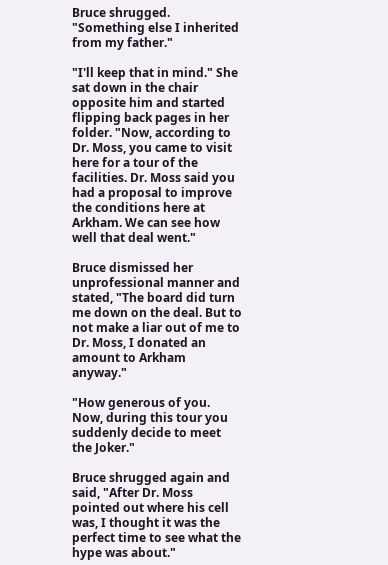Bruce shrugged. "Something else I inherited from my father."

"I'll keep that in mind." She sat down in the chair opposite him and started flipping back pages in her folder. "Now, according to Dr. Moss, you came to visit here for a tour of the facilities. Dr. Moss said you had a proposal to improve the conditions here at Arkham. We can see how well that deal went."

Bruce dismissed her unprofessional manner and stated, "The board did turn me down on the deal. But to not make a liar out of me to Dr. Moss, I donated an amount to Arkham anyway."

"How generous of you. Now, during this tour you suddenly decide to meet the Joker."

Bruce shrugged again and said, "After Dr. Moss pointed out where his cell was, I thought it was the perfect time to see what the hype was about."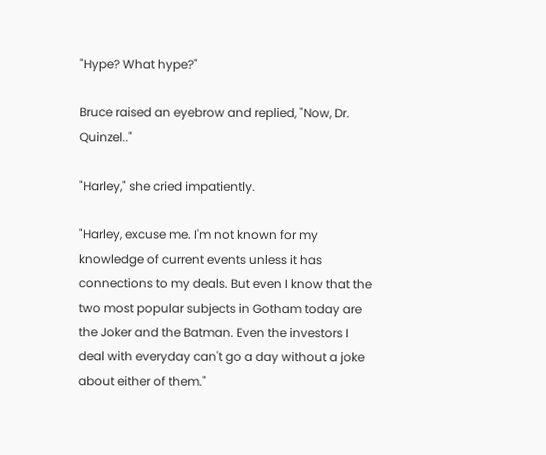"Hype? What hype?"

Bruce raised an eyebrow and replied, "Now, Dr. Quinzel.."

"Harley," she cried impatiently.

"Harley, excuse me. I'm not known for my knowledge of current events unless it has connections to my deals. But even I know that the two most popular subjects in Gotham today are the Joker and the Batman. Even the investors I deal with everyday can't go a day without a joke about either of them."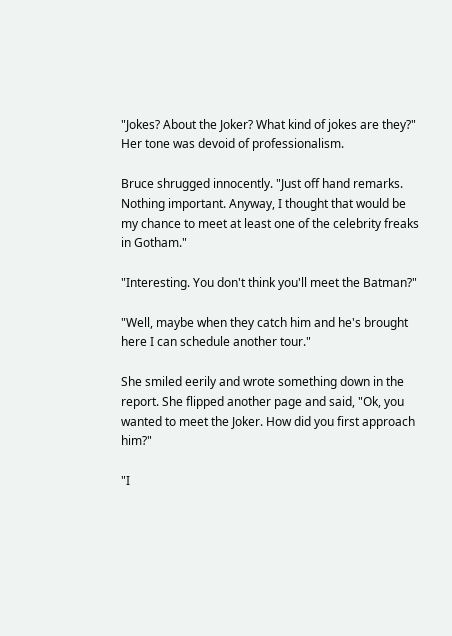"Jokes? About the Joker? What kind of jokes are they?" Her tone was devoid of professionalism.

Bruce shrugged innocently. "Just off hand remarks. Nothing important. Anyway, I thought that would be my chance to meet at least one of the celebrity freaks in Gotham."

"Interesting. You don't think you'll meet the Batman?"

"Well, maybe when they catch him and he's brought here I can schedule another tour."

She smiled eerily and wrote something down in the report. She flipped another page and said, "Ok, you wanted to meet the Joker. How did you first approach him?"

"I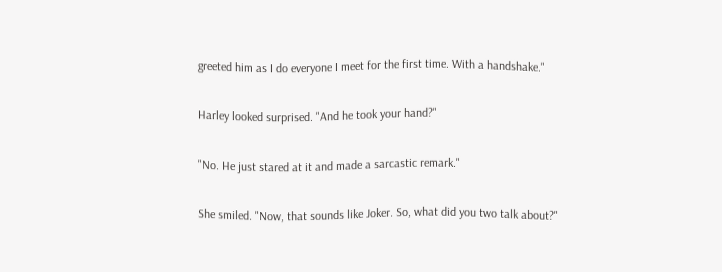greeted him as I do everyone I meet for the first time. With a handshake."

Harley looked surprised. "And he took your hand?"

"No. He just stared at it and made a sarcastic remark."

She smiled. "Now, that sounds like Joker. So, what did you two talk about?"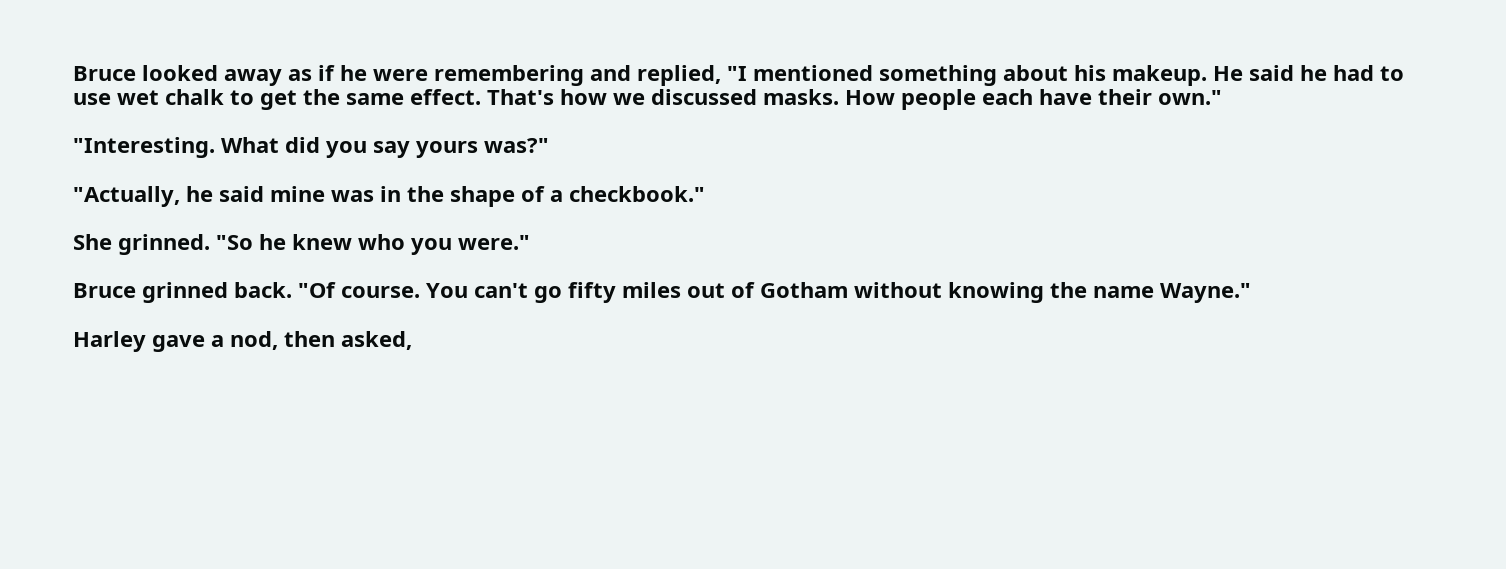Bruce looked away as if he were remembering and replied, "I mentioned something about his makeup. He said he had to use wet chalk to get the same effect. That's how we discussed masks. How people each have their own."

"Interesting. What did you say yours was?"

"Actually, he said mine was in the shape of a checkbook."

She grinned. "So he knew who you were."

Bruce grinned back. "Of course. You can't go fifty miles out of Gotham without knowing the name Wayne."

Harley gave a nod, then asked,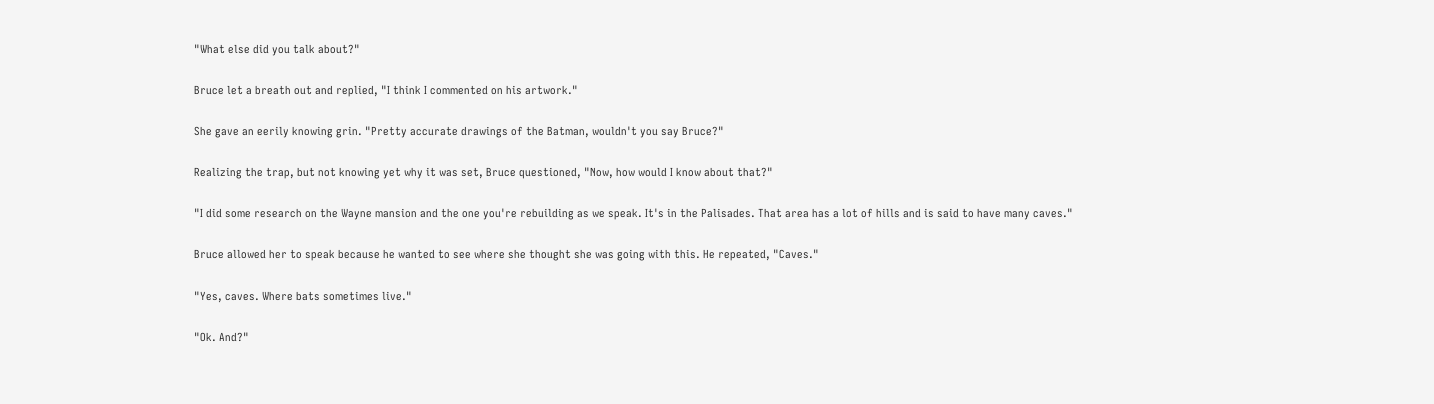"What else did you talk about?"

Bruce let a breath out and replied, "I think I commented on his artwork."

She gave an eerily knowing grin. "Pretty accurate drawings of the Batman, wouldn't you say Bruce?"

Realizing the trap, but not knowing yet why it was set, Bruce questioned, "Now, how would I know about that?"

"I did some research on the Wayne mansion and the one you're rebuilding as we speak. It's in the Palisades. That area has a lot of hills and is said to have many caves."

Bruce allowed her to speak because he wanted to see where she thought she was going with this. He repeated, "Caves."

"Yes, caves. Where bats sometimes live."

"Ok. And?"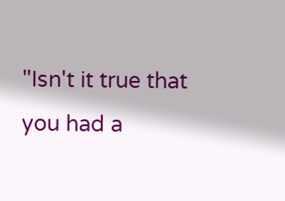"Isn't it true that you had a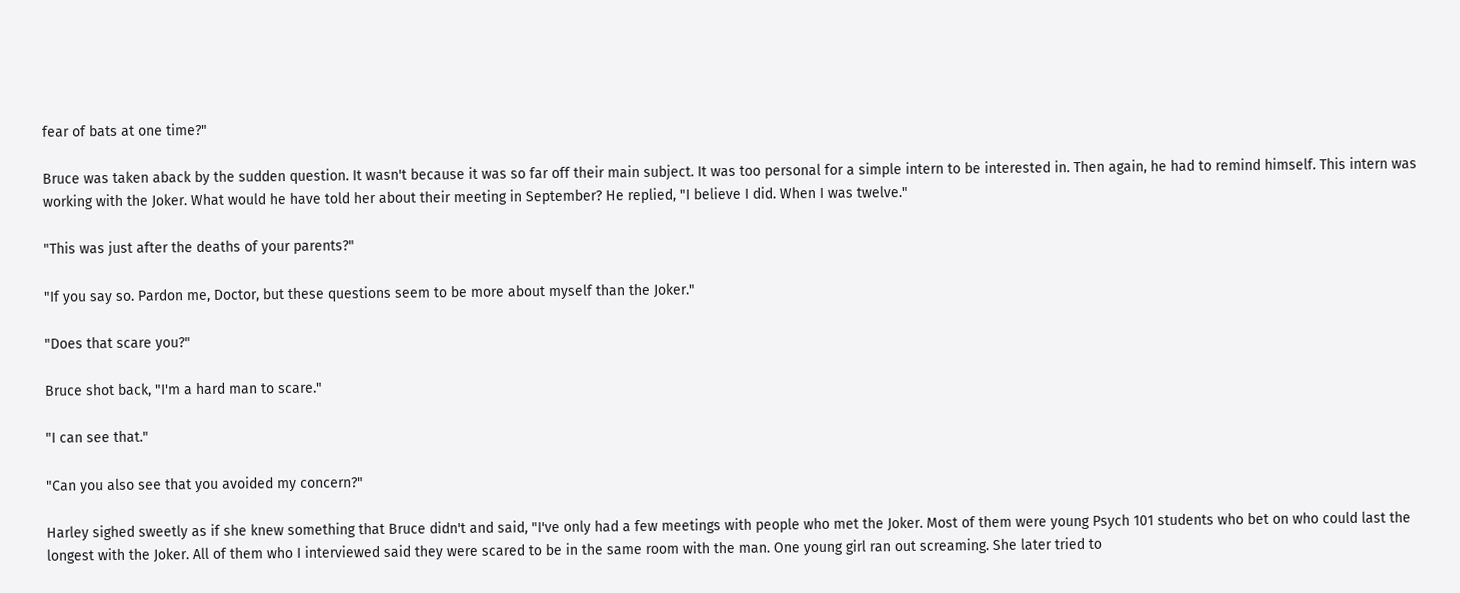fear of bats at one time?"

Bruce was taken aback by the sudden question. It wasn't because it was so far off their main subject. It was too personal for a simple intern to be interested in. Then again, he had to remind himself. This intern was working with the Joker. What would he have told her about their meeting in September? He replied, "I believe I did. When I was twelve."

"This was just after the deaths of your parents?"

"If you say so. Pardon me, Doctor, but these questions seem to be more about myself than the Joker."

"Does that scare you?"

Bruce shot back, "I'm a hard man to scare."

"I can see that."

"Can you also see that you avoided my concern?"

Harley sighed sweetly as if she knew something that Bruce didn't and said, "I've only had a few meetings with people who met the Joker. Most of them were young Psych 101 students who bet on who could last the longest with the Joker. All of them who I interviewed said they were scared to be in the same room with the man. One young girl ran out screaming. She later tried to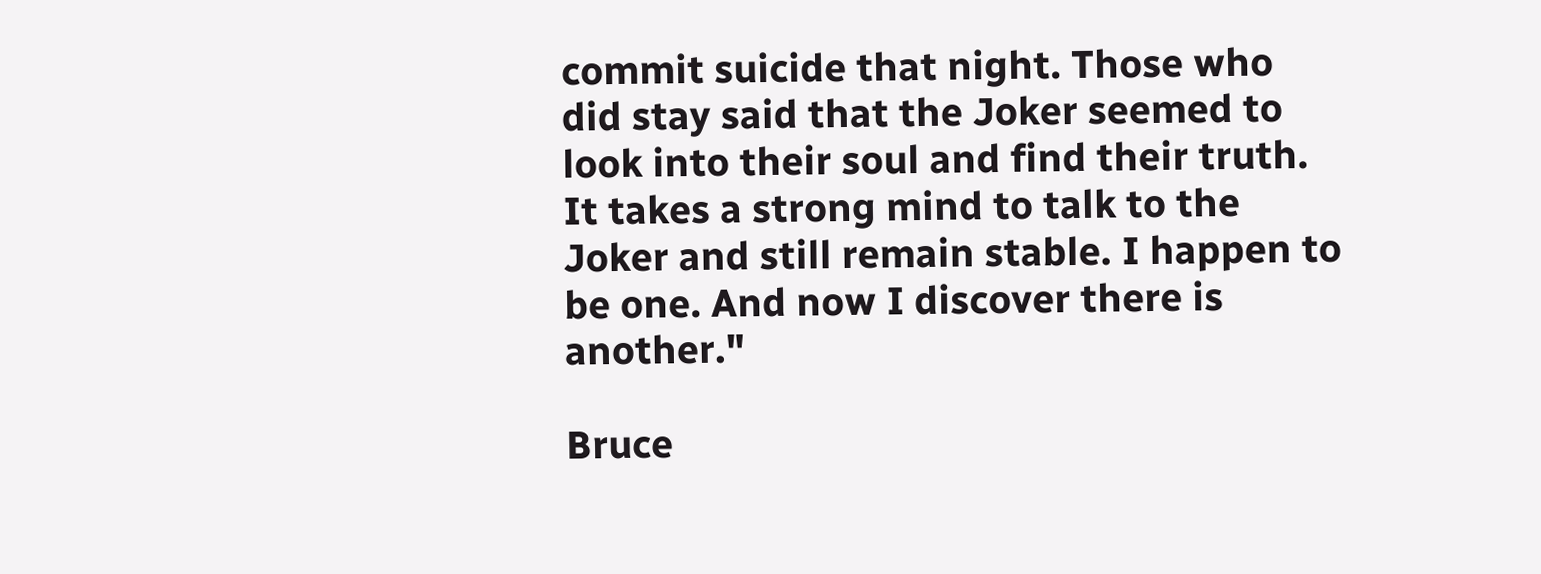commit suicide that night. Those who did stay said that the Joker seemed to look into their soul and find their truth. It takes a strong mind to talk to the Joker and still remain stable. I happen to be one. And now I discover there is another."

Bruce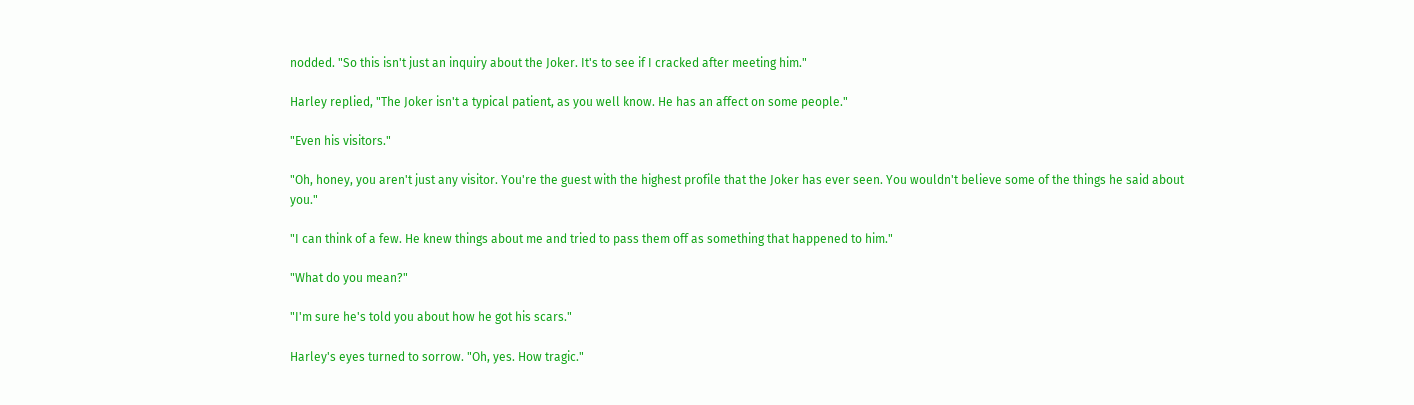nodded. "So this isn't just an inquiry about the Joker. It's to see if I cracked after meeting him."

Harley replied, "The Joker isn't a typical patient, as you well know. He has an affect on some people."

"Even his visitors."

"Oh, honey, you aren't just any visitor. You're the guest with the highest profile that the Joker has ever seen. You wouldn't believe some of the things he said about you."

"I can think of a few. He knew things about me and tried to pass them off as something that happened to him."

"What do you mean?"

"I'm sure he's told you about how he got his scars."

Harley's eyes turned to sorrow. "Oh, yes. How tragic."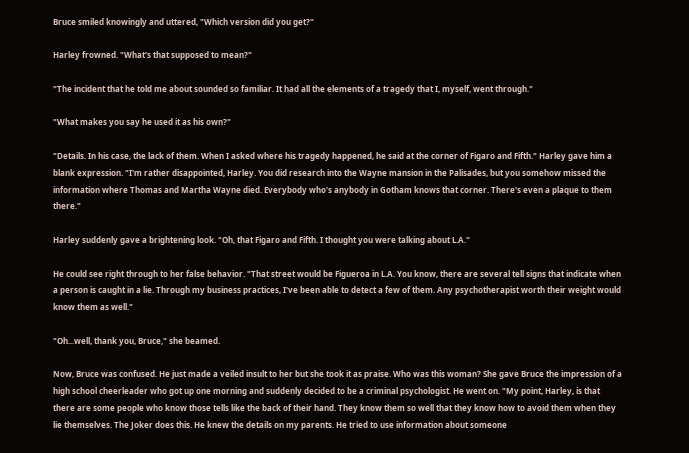Bruce smiled knowingly and uttered, "Which version did you get?"

Harley frowned. "What's that supposed to mean?"

"The incident that he told me about sounded so familiar. It had all the elements of a tragedy that I, myself, went through."

"What makes you say he used it as his own?"

"Details. In his case, the lack of them. When I asked where his tragedy happened, he said at the corner of Figaro and Fifth." Harley gave him a blank expression. "I'm rather disappointed, Harley. You did research into the Wayne mansion in the Palisades, but you somehow missed the information where Thomas and Martha Wayne died. Everybody who's anybody in Gotham knows that corner. There's even a plaque to them there."

Harley suddenly gave a brightening look. "Oh, that Figaro and Fifth. I thought you were talking about L.A."

He could see right through to her false behavior. "That street would be Figueroa in L.A. You know, there are several tell signs that indicate when a person is caught in a lie. Through my business practices, I've been able to detect a few of them. Any psychotherapist worth their weight would know them as well."

"Oh...well, thank you, Bruce," she beamed.

Now, Bruce was confused. He just made a veiled insult to her but she took it as praise. Who was this woman? She gave Bruce the impression of a high school cheerleader who got up one morning and suddenly decided to be a criminal psychologist. He went on. "My point, Harley, is that there are some people who know those tells like the back of their hand. They know them so well that they know how to avoid them when they lie themselves. The Joker does this. He knew the details on my parents. He tried to use information about someone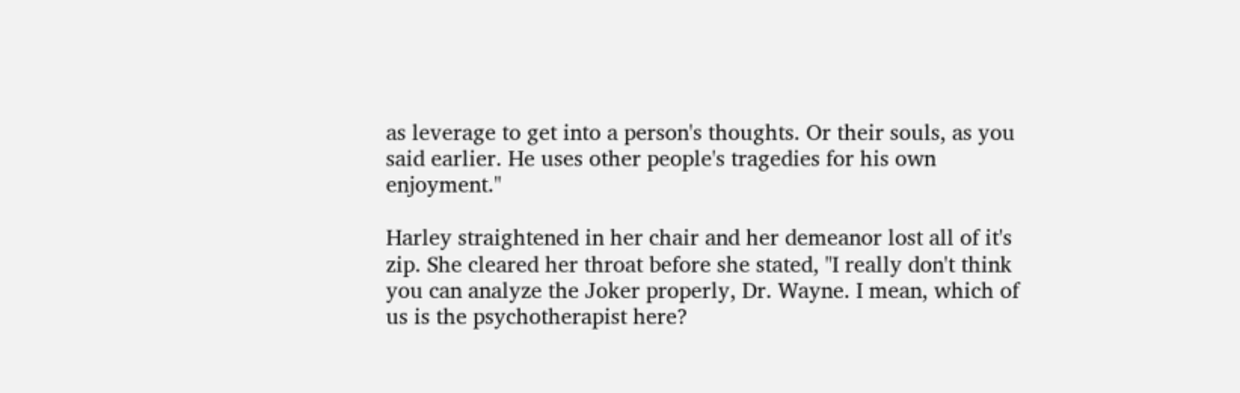as leverage to get into a person's thoughts. Or their souls, as you said earlier. He uses other people's tragedies for his own enjoyment."

Harley straightened in her chair and her demeanor lost all of it's zip. She cleared her throat before she stated, "I really don't think you can analyze the Joker properly, Dr. Wayne. I mean, which of us is the psychotherapist here?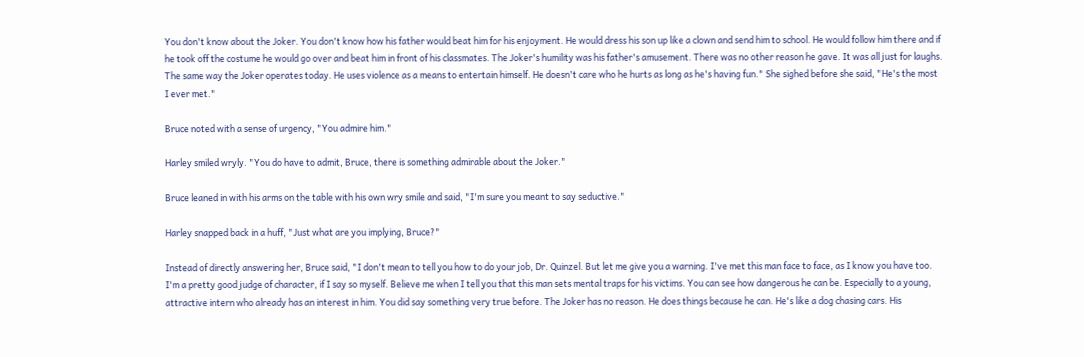You don't know about the Joker. You don't know how his father would beat him for his enjoyment. He would dress his son up like a clown and send him to school. He would follow him there and if he took off the costume he would go over and beat him in front of his classmates. The Joker's humility was his father's amusement. There was no other reason he gave. It was all just for laughs. The same way the Joker operates today. He uses violence as a means to entertain himself. He doesn't care who he hurts as long as he's having fun." She sighed before she said, "He's the most I ever met."

Bruce noted with a sense of urgency, "You admire him."

Harley smiled wryly. "You do have to admit, Bruce, there is something admirable about the Joker."

Bruce leaned in with his arms on the table with his own wry smile and said, "I'm sure you meant to say seductive."

Harley snapped back in a huff, "Just what are you implying, Bruce?"

Instead of directly answering her, Bruce said, "I don't mean to tell you how to do your job, Dr. Quinzel. But let me give you a warning. I've met this man face to face, as I know you have too. I'm a pretty good judge of character, if I say so myself. Believe me when I tell you that this man sets mental traps for his victims. You can see how dangerous he can be. Especially to a young, attractive intern who already has an interest in him. You did say something very true before. The Joker has no reason. He does things because he can. He's like a dog chasing cars. His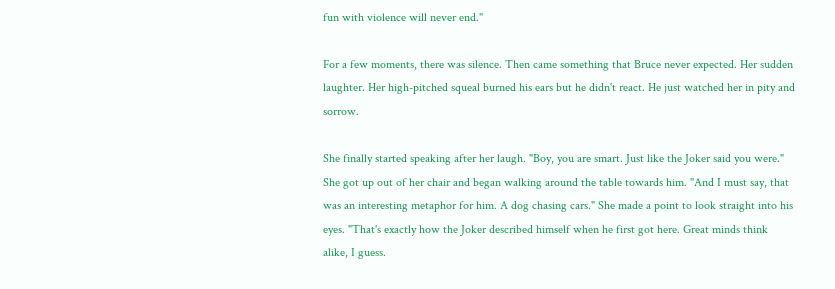fun with violence will never end."

For a few moments, there was silence. Then came something that Bruce never expected. Her sudden laughter. Her high-pitched squeal burned his ears but he didn't react. He just watched her in pity and sorrow.

She finally started speaking after her laugh. "Boy, you are smart. Just like the Joker said you were." She got up out of her chair and began walking around the table towards him. "And I must say, that was an interesting metaphor for him. A dog chasing cars." She made a point to look straight into his eyes. "That's exactly how the Joker described himself when he first got here. Great minds think alike, I guess.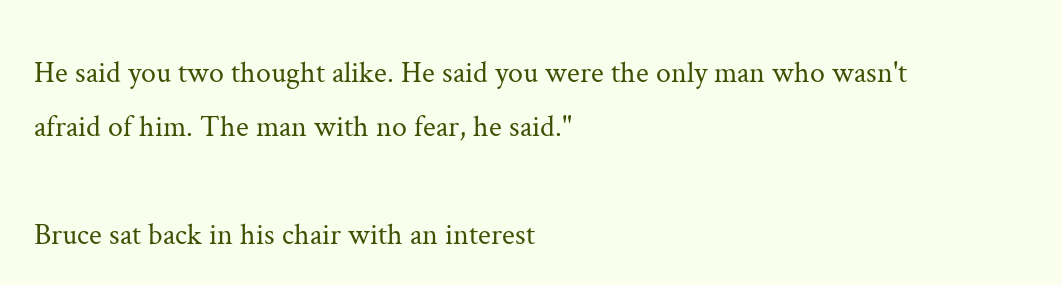He said you two thought alike. He said you were the only man who wasn't afraid of him. The man with no fear, he said."

Bruce sat back in his chair with an interest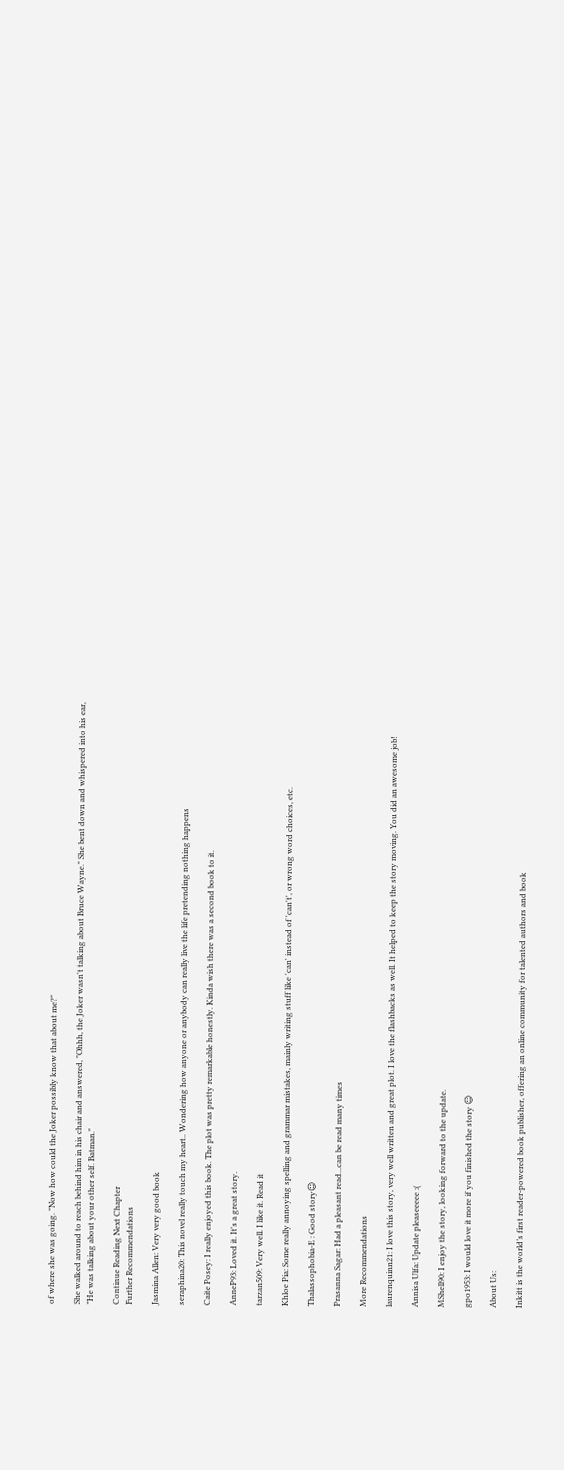of where she was going. "Now how could the Joker possibly know that about me?"

She walked around to reach behind him in his chair and answered, "Ohhh, the Joker wasn't talking about Bruce Wayne." She bent down and whispered into his ear, "He was talking about your other self. Batman."

Continue Reading Next Chapter
Further Recommendations

Jasmina Allen: Very very good book

seraphina20: This novel really touch my heart.. Wondering how anyone or anybody can really live the life pretending nothing happens

Caite Posey: I really enjoyed this book. The plot was pretty remarkable honestly. Kinda wish there was a second book to it.

AnneP93: Loved it. It's a great story.

tarzan509: Very well. I like it. Read it

Khloe Pia: Some really annoying spelling and grammar mistakes, mainly writing stuff like 'can' instead of 'can't', or wrong word choices, etc.

Thalassophobia-E : Good story☺

Prasanna Sagar: Had a pleasant read...can be read many times

More Recommendations

laurenquinn21: I love this story, very well written and great plot. I love the flashbacks as well. It helped to keep the story moving. You did an awesome job!

Annisa Ulfa: Update pleaseeeee :(

MShell90: I enjoy the story, looking forward to the update.

gpo1953: I would love it more if you finished the story ☺

About Us:

Inkitt is the world’s first reader-powered book publisher, offering an online community for talented authors and book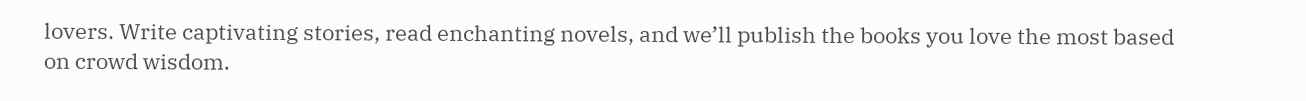lovers. Write captivating stories, read enchanting novels, and we’ll publish the books you love the most based on crowd wisdom.